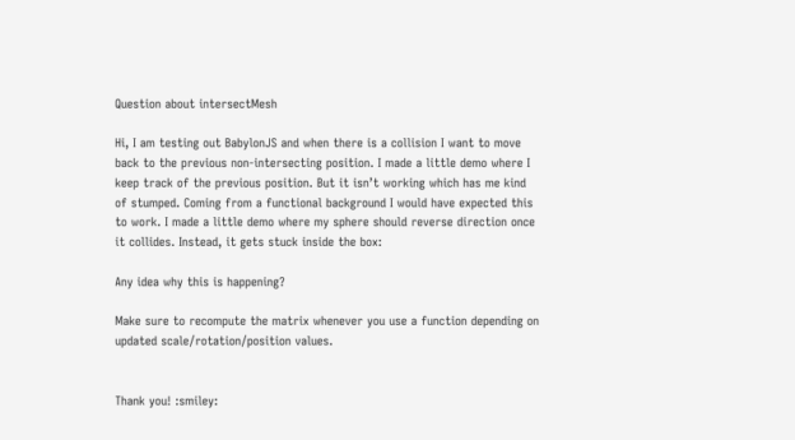Question about intersectMesh

Hi, I am testing out BabylonJS and when there is a collision I want to move back to the previous non-intersecting position. I made a little demo where I keep track of the previous position. But it isn’t working which has me kind of stumped. Coming from a functional background I would have expected this to work. I made a little demo where my sphere should reverse direction once it collides. Instead, it gets stuck inside the box:

Any idea why this is happening?

Make sure to recompute the matrix whenever you use a function depending on updated scale/rotation/position values.


Thank you! :smiley: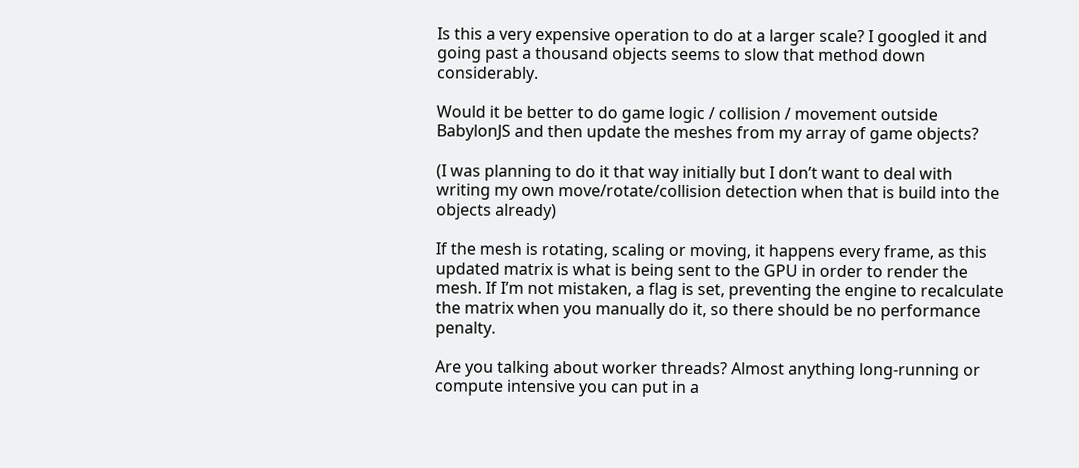Is this a very expensive operation to do at a larger scale? I googled it and going past a thousand objects seems to slow that method down considerably.

Would it be better to do game logic / collision / movement outside BabylonJS and then update the meshes from my array of game objects?

(I was planning to do it that way initially but I don’t want to deal with writing my own move/rotate/collision detection when that is build into the objects already)

If the mesh is rotating, scaling or moving, it happens every frame, as this updated matrix is what is being sent to the GPU in order to render the mesh. If I’m not mistaken, a flag is set, preventing the engine to recalculate the matrix when you manually do it, so there should be no performance penalty.

Are you talking about worker threads? Almost anything long-running or compute intensive you can put in a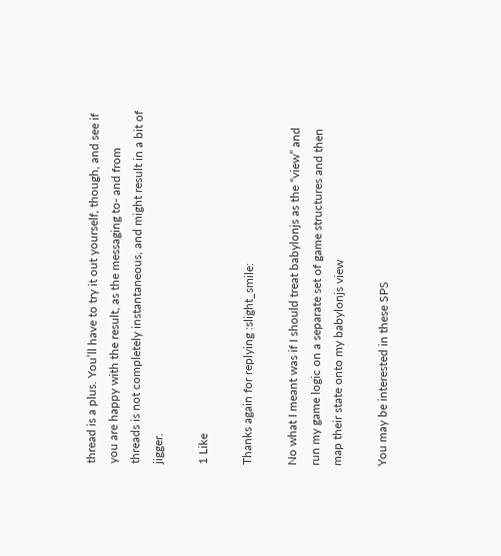thread is a plus. You’ll have to try it out yourself, though, and see if you are happy with the result, as the messaging to- and from threads is not completely instantaneous, and might result in a bit of jigger.

1 Like

Thanks again for replying :slight_smile:

No what I meant was if I should treat babylonjs as the “view” and run my game logic on a separate set of game structures and then map their state onto my babylonjs view

You may be interested in these SPS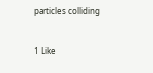particles colliding


1 Like